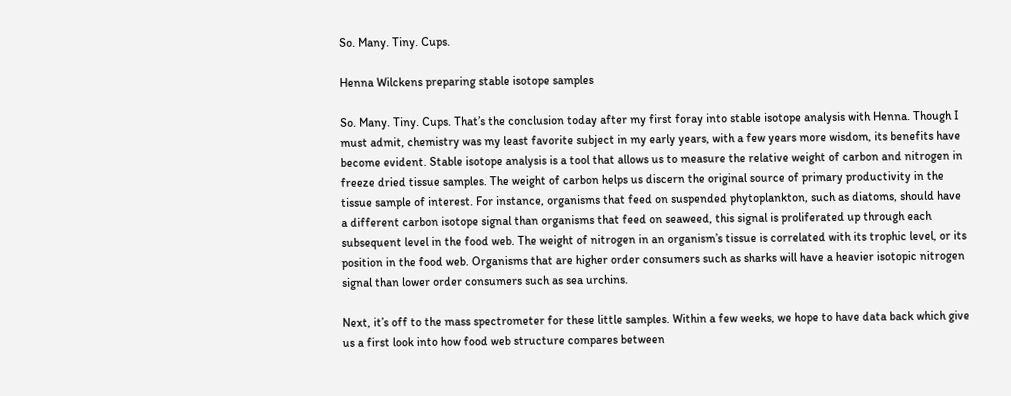So. Many. Tiny. Cups.

Henna Wilckens preparing stable isotope samples

So. Many. Tiny. Cups. That’s the conclusion today after my first foray into stable isotope analysis with Henna. Though I must admit, chemistry was my least favorite subject in my early years, with a few years more wisdom, its benefits have become evident. Stable isotope analysis is a tool that allows us to measure the relative weight of carbon and nitrogen in freeze dried tissue samples. The weight of carbon helps us discern the original source of primary productivity in the tissue sample of interest. For instance, organisms that feed on suspended phytoplankton, such as diatoms, should have a different carbon isotope signal than organisms that feed on seaweed, this signal is proliferated up through each subsequent level in the food web. The weight of nitrogen in an organism’s tissue is correlated with its trophic level, or its position in the food web. Organisms that are higher order consumers such as sharks will have a heavier isotopic nitrogen signal than lower order consumers such as sea urchins.

Next, it’s off to the mass spectrometer for these little samples. Within a few weeks, we hope to have data back which give us a first look into how food web structure compares between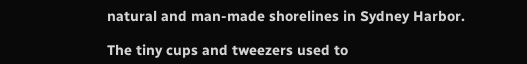natural and man-made shorelines in Sydney Harbor.

The tiny cups and tweezers used to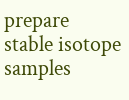prepare stable isotope samples